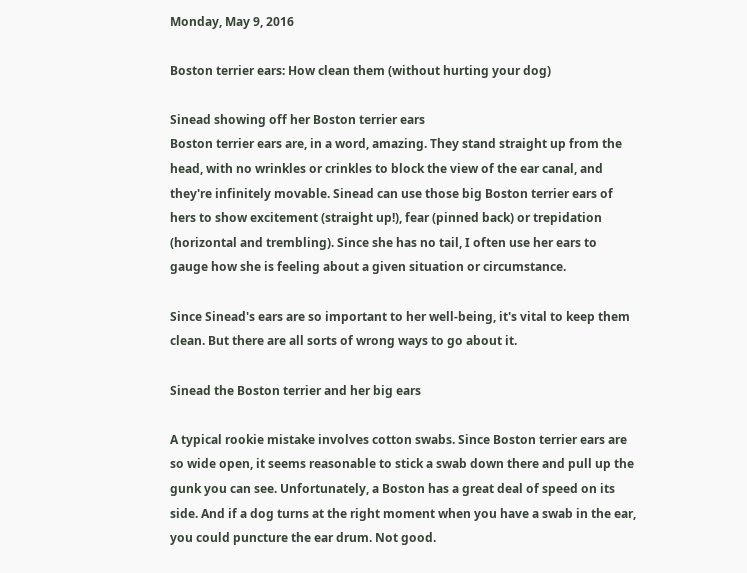Monday, May 9, 2016

Boston terrier ears: How clean them (without hurting your dog)

Sinead showing off her Boston terrier ears
Boston terrier ears are, in a word, amazing. They stand straight up from the head, with no wrinkles or crinkles to block the view of the ear canal, and they're infinitely movable. Sinead can use those big Boston terrier ears of hers to show excitement (straight up!), fear (pinned back) or trepidation (horizontal and trembling). Since she has no tail, I often use her ears to gauge how she is feeling about a given situation or circumstance.

Since Sinead's ears are so important to her well-being, it's vital to keep them clean. But there are all sorts of wrong ways to go about it.

Sinead the Boston terrier and her big ears

A typical rookie mistake involves cotton swabs. Since Boston terrier ears are so wide open, it seems reasonable to stick a swab down there and pull up the gunk you can see. Unfortunately, a Boston has a great deal of speed on its side. And if a dog turns at the right moment when you have a swab in the ear, you could puncture the ear drum. Not good.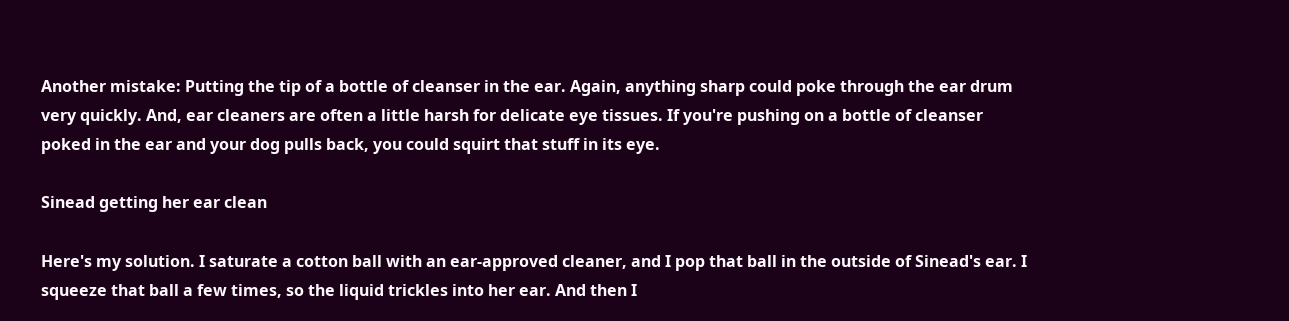Another mistake: Putting the tip of a bottle of cleanser in the ear. Again, anything sharp could poke through the ear drum very quickly. And, ear cleaners are often a little harsh for delicate eye tissues. If you're pushing on a bottle of cleanser poked in the ear and your dog pulls back, you could squirt that stuff in its eye.

Sinead getting her ear clean

Here's my solution. I saturate a cotton ball with an ear-approved cleaner, and I pop that ball in the outside of Sinead's ear. I squeeze that ball a few times, so the liquid trickles into her ear. And then I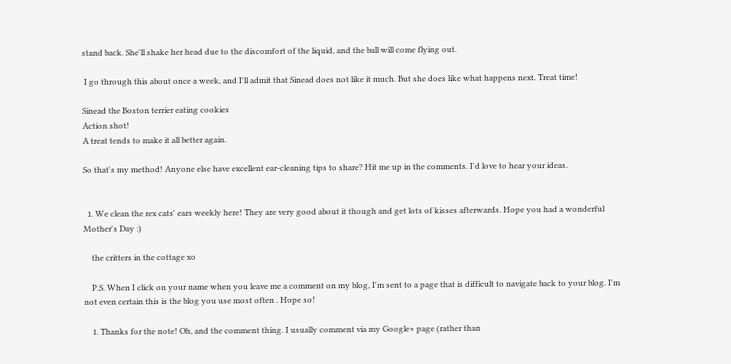stand back. She'll shake her head due to the discomfort of the liquid, and the ball will come flying out.

 I go through this about once a week, and I'll admit that Sinead does not like it much. But she does like what happens next. Treat time!

Sinead the Boston terrier eating cookies
Action shot!
A treat tends to make it all better again.

So that's my method! Anyone else have excellent ear-cleaning tips to share? Hit me up in the comments. I'd love to hear your ideas.


  1. We clean the rex cats' ears weekly here! They are very good about it though and get lots of kisses afterwards. Hope you had a wonderful Mother's Day :)

    the critters in the cottage xo

    P.S. When I click on your name when you leave me a comment on my blog, I'm sent to a page that is difficult to navigate back to your blog. I'm not even certain this is the blog you use most often . Hope so!

    1. Thanks for the note! Oh, and the comment thing. I usually comment via my Google+ page (rather than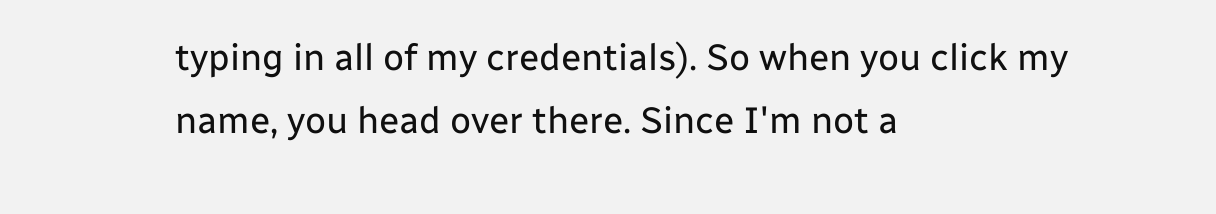typing in all of my credentials). So when you click my name, you head over there. Since I'm not a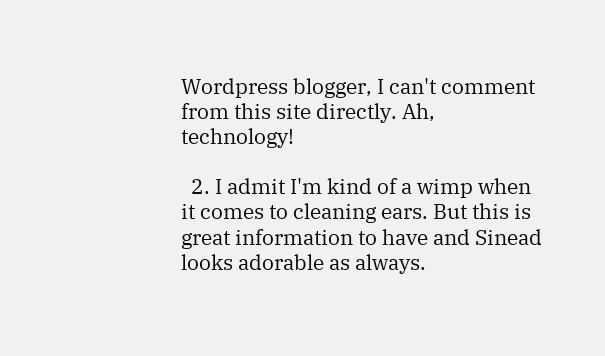Wordpress blogger, I can't comment from this site directly. Ah, technology!

  2. I admit I'm kind of a wimp when it comes to cleaning ears. But this is great information to have and Sinead looks adorable as always.